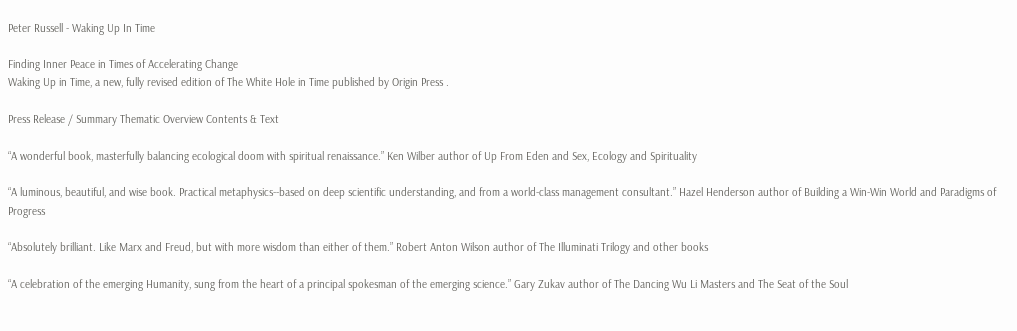Peter Russell - Waking Up In Time

Finding Inner Peace in Times of Accelerating Change
Waking Up in Time, a new, fully revised edition of The White Hole in Time published by Origin Press .

Press Release / Summary Thematic Overview Contents & Text

“A wonderful book, masterfully balancing ecological doom with spiritual renaissance.” Ken Wilber author of Up From Eden and Sex, Ecology and Spirituality

“A luminous, beautiful, and wise book. Practical metaphysics--based on deep scientific understanding, and from a world-class management consultant.” Hazel Henderson author of Building a Win-Win World and Paradigms of Progress

“Absolutely brilliant. Like Marx and Freud, but with more wisdom than either of them.” Robert Anton Wilson author of The Illuminati Trilogy and other books

“A celebration of the emerging Humanity, sung from the heart of a principal spokesman of the emerging science.” Gary Zukav author of The Dancing Wu Li Masters and The Seat of the Soul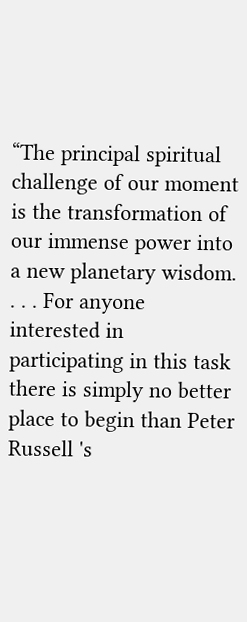“The principal spiritual challenge of our moment is the transformation of our immense power into a new planetary wisdom. . . . For anyone interested in participating in this task there is simply no better place to begin than Peter Russell 's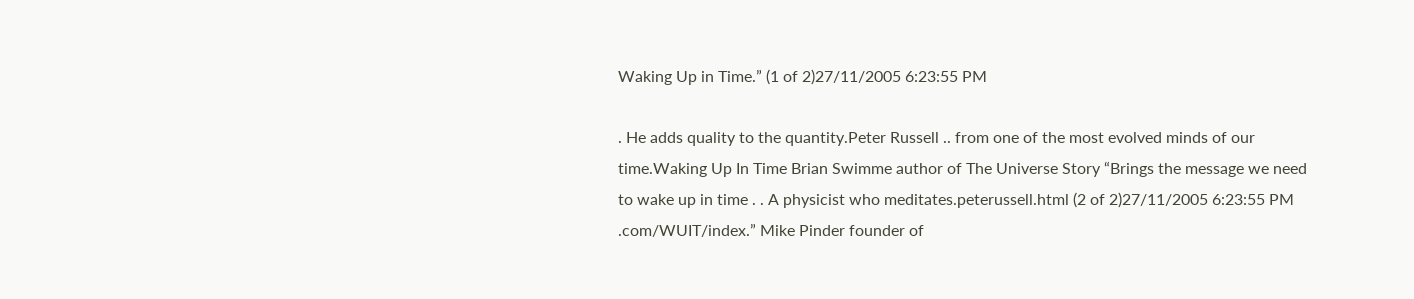Waking Up in Time.” (1 of 2)27/11/2005 6:23:55 PM

. He adds quality to the quantity.Peter Russell .. from one of the most evolved minds of our time.Waking Up In Time Brian Swimme author of The Universe Story “Brings the message we need to wake up in time . . A physicist who meditates.peterussell.html (2 of 2)27/11/2005 6:23:55 PM .com/WUIT/index.” Mike Pinder founder of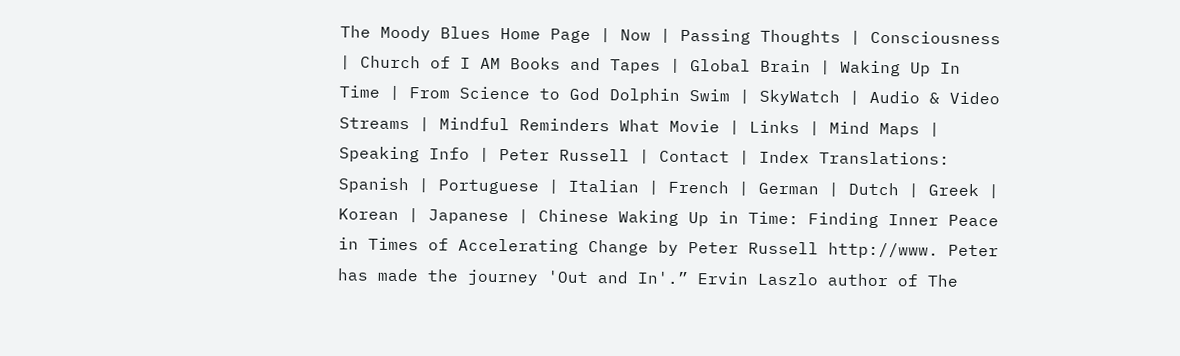The Moody Blues Home Page | Now | Passing Thoughts | Consciousness | Church of I AM Books and Tapes | Global Brain | Waking Up In Time | From Science to God Dolphin Swim | SkyWatch | Audio & Video Streams | Mindful Reminders What Movie | Links | Mind Maps | Speaking Info | Peter Russell | Contact | Index Translations: Spanish | Portuguese | Italian | French | German | Dutch | Greek | Korean | Japanese | Chinese Waking Up in Time: Finding Inner Peace in Times of Accelerating Change by Peter Russell http://www. Peter has made the journey 'Out and In'.” Ervin Laszlo author of The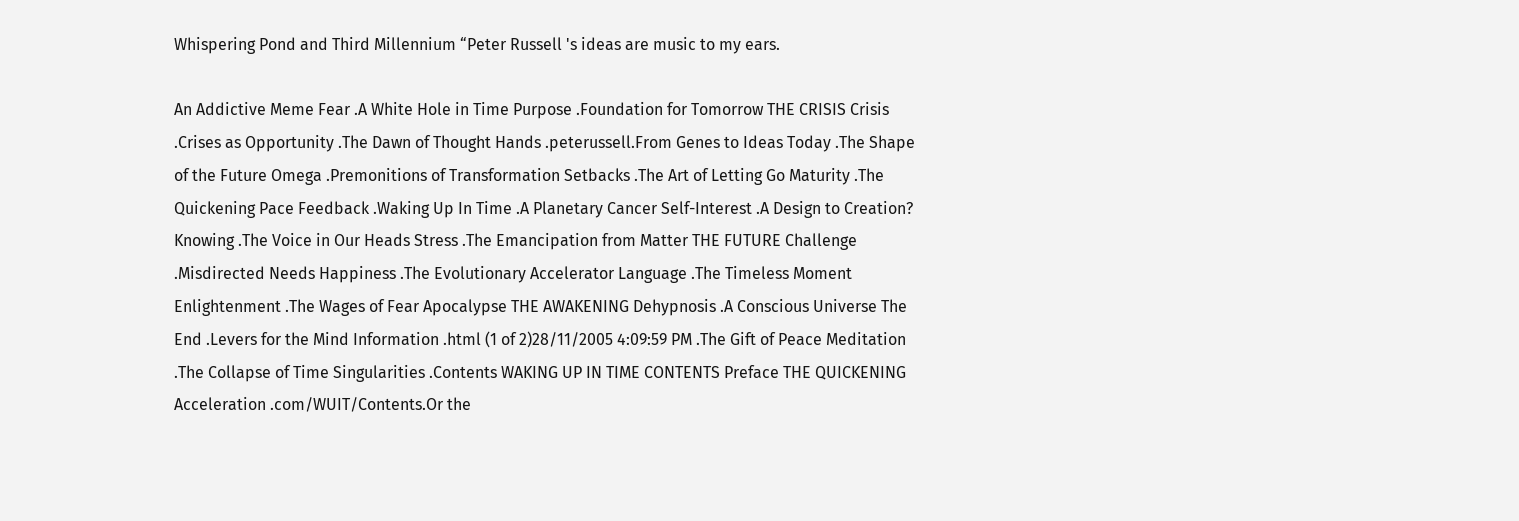Whispering Pond and Third Millennium “Peter Russell 's ideas are music to my ears.

An Addictive Meme Fear .A White Hole in Time Purpose .Foundation for Tomorrow THE CRISIS Crisis .Crises as Opportunity .The Dawn of Thought Hands .peterussell.From Genes to Ideas Today .The Shape of the Future Omega .Premonitions of Transformation Setbacks .The Art of Letting Go Maturity .The Quickening Pace Feedback .Waking Up In Time .A Planetary Cancer Self-Interest .A Design to Creation? Knowing .The Voice in Our Heads Stress .The Emancipation from Matter THE FUTURE Challenge .Misdirected Needs Happiness .The Evolutionary Accelerator Language .The Timeless Moment Enlightenment .The Wages of Fear Apocalypse THE AWAKENING Dehypnosis .A Conscious Universe The End .Levers for the Mind Information .html (1 of 2)28/11/2005 4:09:59 PM .The Gift of Peace Meditation .The Collapse of Time Singularities .Contents WAKING UP IN TIME CONTENTS Preface THE QUICKENING Acceleration .com/WUIT/Contents.Or the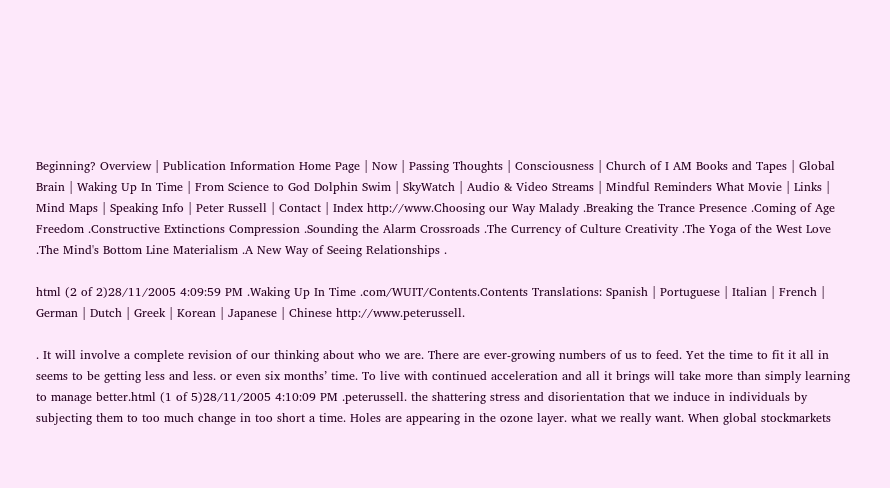Beginning? Overview | Publication Information Home Page | Now | Passing Thoughts | Consciousness | Church of I AM Books and Tapes | Global Brain | Waking Up In Time | From Science to God Dolphin Swim | SkyWatch | Audio & Video Streams | Mindful Reminders What Movie | Links | Mind Maps | Speaking Info | Peter Russell | Contact | Index http://www.Choosing our Way Malady .Breaking the Trance Presence .Coming of Age Freedom .Constructive Extinctions Compression .Sounding the Alarm Crossroads .The Currency of Culture Creativity .The Yoga of the West Love .The Mind's Bottom Line Materialism .A New Way of Seeing Relationships .

html (2 of 2)28/11/2005 4:09:59 PM .Waking Up In Time .com/WUIT/Contents.Contents Translations: Spanish | Portuguese | Italian | French | German | Dutch | Greek | Korean | Japanese | Chinese http://www.peterussell.

. It will involve a complete revision of our thinking about who we are. There are ever-growing numbers of us to feed. Yet the time to fit it all in seems to be getting less and less. or even six months’ time. To live with continued acceleration and all it brings will take more than simply learning to manage better.html (1 of 5)28/11/2005 4:10:09 PM .peterussell. the shattering stress and disorientation that we induce in individuals by subjecting them to too much change in too short a time. Holes are appearing in the ozone layer. what we really want. When global stockmarkets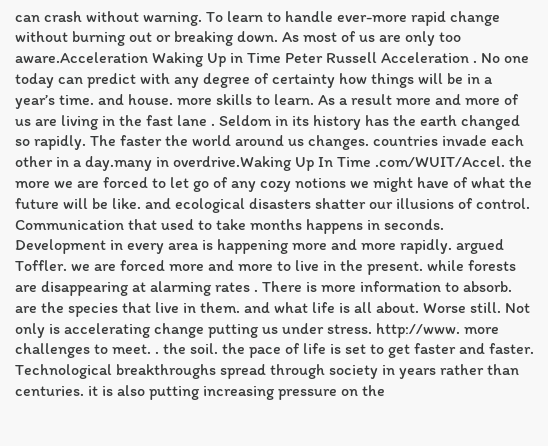can crash without warning. To learn to handle ever-more rapid change without burning out or breaking down. As most of us are only too aware.Acceleration Waking Up in Time Peter Russell Acceleration . No one today can predict with any degree of certainty how things will be in a year’s time. and house. more skills to learn. As a result more and more of us are living in the fast lane . Seldom in its history has the earth changed so rapidly. The faster the world around us changes. countries invade each other in a day.many in overdrive.Waking Up In Time .com/WUIT/Accel. the more we are forced to let go of any cozy notions we might have of what the future will be like. and ecological disasters shatter our illusions of control. Communication that used to take months happens in seconds. Development in every area is happening more and more rapidly. argued Toffler. we are forced more and more to live in the present. while forests are disappearing at alarming rates . There is more information to absorb. are the species that live in them. and what life is all about. Worse still. Not only is accelerating change putting us under stress. http://www. more challenges to meet. . the soil. the pace of life is set to get faster and faster. Technological breakthroughs spread through society in years rather than centuries. it is also putting increasing pressure on the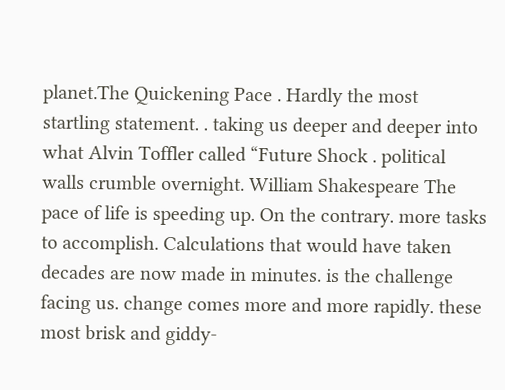planet.The Quickening Pace . Hardly the most startling statement. . taking us deeper and deeper into what Alvin Toffler called “Future Shock . political walls crumble overnight. William Shakespeare The pace of life is speeding up. On the contrary. more tasks to accomplish. Calculations that would have taken decades are now made in minutes. is the challenge facing us. change comes more and more rapidly. these most brisk and giddy-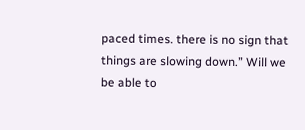paced times. there is no sign that things are slowing down.” Will we be able to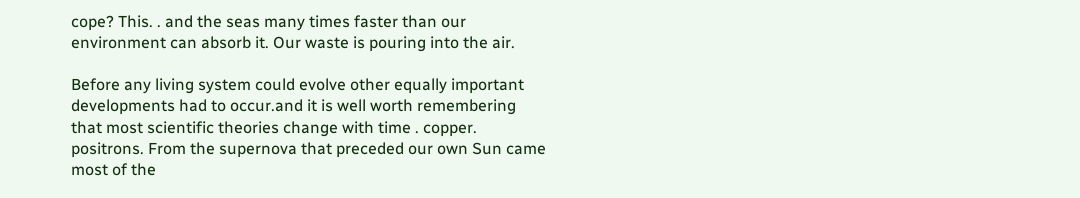cope? This. . and the seas many times faster than our environment can absorb it. Our waste is pouring into the air.

Before any living system could evolve other equally important developments had to occur.and it is well worth remembering that most scientific theories change with time . copper. positrons. From the supernova that preceded our own Sun came most of the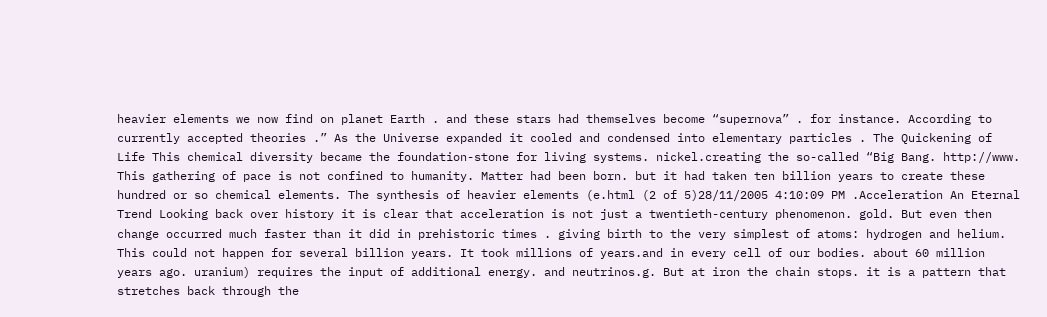heavier elements we now find on planet Earth . and these stars had themselves become “supernova” . for instance. According to currently accepted theories .” As the Universe expanded it cooled and condensed into elementary particles . The Quickening of Life This chemical diversity became the foundation-stone for living systems. nickel.creating the so-called “Big Bang. http://www. This gathering of pace is not confined to humanity. Matter had been born. but it had taken ten billion years to create these hundred or so chemical elements. The synthesis of heavier elements (e.html (2 of 5)28/11/2005 4:10:09 PM .Acceleration An Eternal Trend Looking back over history it is clear that acceleration is not just a twentieth-century phenomenon. gold. But even then change occurred much faster than it did in prehistoric times . giving birth to the very simplest of atoms: hydrogen and helium. This could not happen for several billion years. It took millions of years.and in every cell of our bodies. about 60 million years ago. uranium) requires the input of additional energy. and neutrinos.g. But at iron the chain stops. it is a pattern that stretches back through the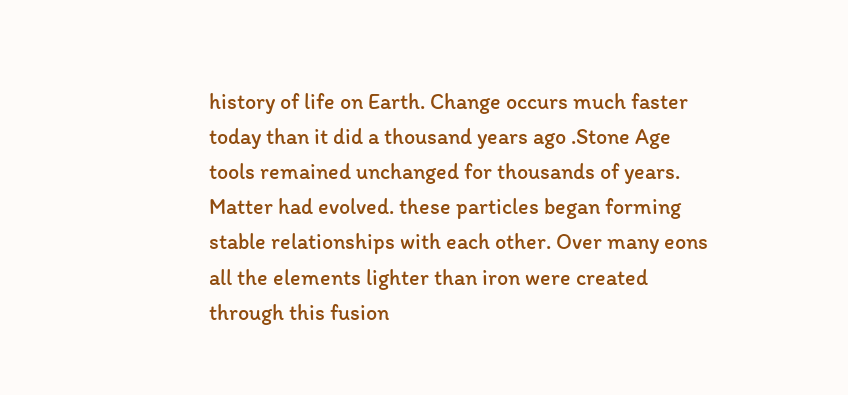history of life on Earth. Change occurs much faster today than it did a thousand years ago .Stone Age tools remained unchanged for thousands of years. Matter had evolved. these particles began forming stable relationships with each other. Over many eons all the elements lighter than iron were created through this fusion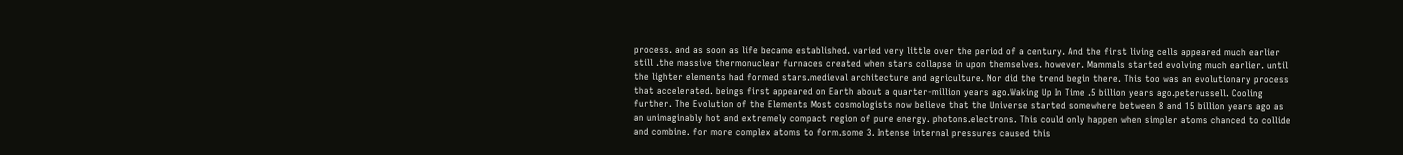process. and as soon as life became established. varied very little over the period of a century. And the first living cells appeared much earlier still .the massive thermonuclear furnaces created when stars collapse in upon themselves. however. Mammals started evolving much earlier. until the lighter elements had formed stars.medieval architecture and agriculture. Nor did the trend begin there. This too was an evolutionary process that accelerated. beings first appeared on Earth about a quarter-million years ago.Waking Up In Time .5 billion years ago.peterussell. Cooling further. The Evolution of the Elements Most cosmologists now believe that the Universe started somewhere between 8 and 15 billion years ago as an unimaginably hot and extremely compact region of pure energy. photons.electrons. This could only happen when simpler atoms chanced to collide and combine. for more complex atoms to form.some 3. Intense internal pressures caused this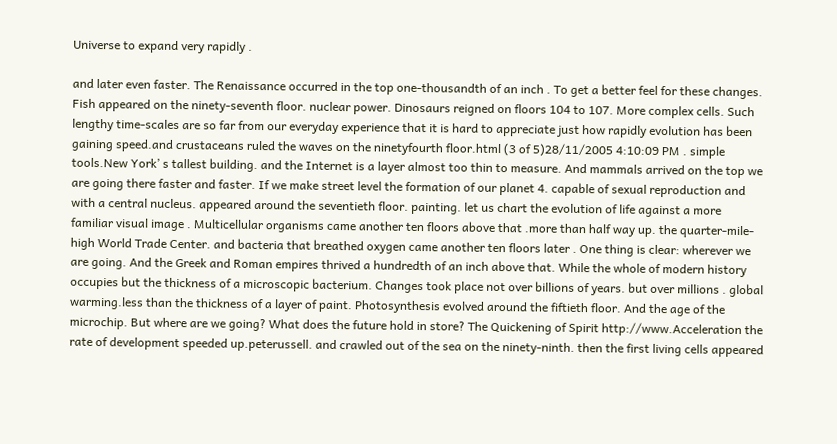Universe to expand very rapidly .

and later even faster. The Renaissance occurred in the top one-thousandth of an inch . To get a better feel for these changes. Fish appeared on the ninety-seventh floor. nuclear power. Dinosaurs reigned on floors 104 to 107. More complex cells. Such lengthy time-scales are so far from our everyday experience that it is hard to appreciate just how rapidly evolution has been gaining speed.and crustaceans ruled the waves on the ninetyfourth floor.html (3 of 5)28/11/2005 4:10:09 PM . simple tools.New York’ s tallest building. and the Internet is a layer almost too thin to measure. And mammals arrived on the top we are going there faster and faster. If we make street level the formation of our planet 4. capable of sexual reproduction and with a central nucleus. appeared around the seventieth floor. painting. let us chart the evolution of life against a more familiar visual image . Multicellular organisms came another ten floors above that .more than half way up. the quarter-mile-high World Trade Center. and bacteria that breathed oxygen came another ten floors later . One thing is clear: wherever we are going. And the Greek and Roman empires thrived a hundredth of an inch above that. While the whole of modern history occupies but the thickness of a microscopic bacterium. Changes took place not over billions of years. but over millions . global warming.less than the thickness of a layer of paint. Photosynthesis evolved around the fiftieth floor. And the age of the microchip. But where are we going? What does the future hold in store? The Quickening of Spirit http://www.Acceleration the rate of development speeded up.peterussell. and crawled out of the sea on the ninety-ninth. then the first living cells appeared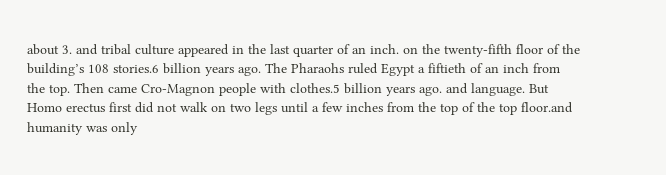about 3. and tribal culture appeared in the last quarter of an inch. on the twenty-fifth floor of the building’s 108 stories.6 billion years ago. The Pharaohs ruled Egypt a fiftieth of an inch from the top. Then came Cro-Magnon people with clothes.5 billion years ago. and language. But Homo erectus first did not walk on two legs until a few inches from the top of the top floor.and humanity was only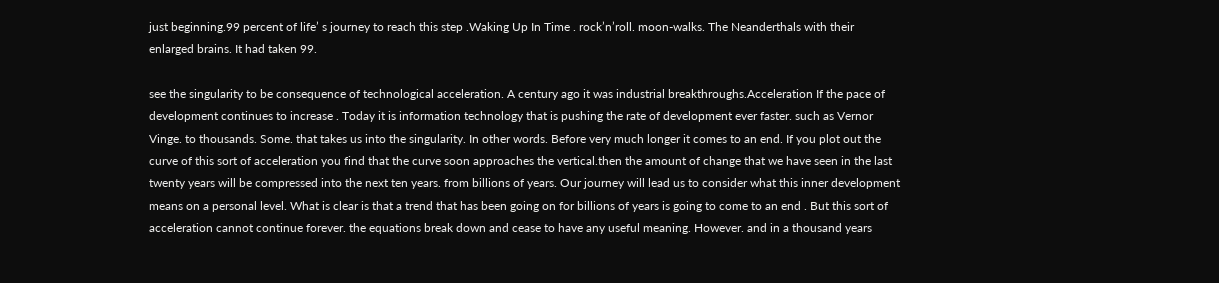just beginning.99 percent of life’ s journey to reach this step .Waking Up In Time . rock’n’roll. moon-walks. The Neanderthals with their enlarged brains. It had taken 99.

see the singularity to be consequence of technological acceleration. A century ago it was industrial breakthroughs.Acceleration If the pace of development continues to increase . Today it is information technology that is pushing the rate of development ever faster. such as Vernor Vinge. to thousands. Some. that takes us into the singularity. In other words. Before very much longer it comes to an end. If you plot out the curve of this sort of acceleration you find that the curve soon approaches the vertical.then the amount of change that we have seen in the last twenty years will be compressed into the next ten years. from billions of years. Our journey will lead us to consider what this inner development means on a personal level. What is clear is that a trend that has been going on for billions of years is going to come to an end . But this sort of acceleration cannot continue forever. the equations break down and cease to have any useful meaning. However. and in a thousand years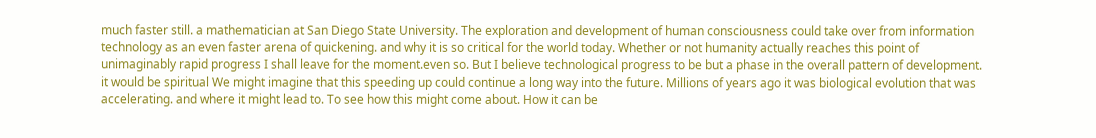much faster still. a mathematician at San Diego State University. The exploration and development of human consciousness could take over from information technology as an even faster arena of quickening. and why it is so critical for the world today. Whether or not humanity actually reaches this point of unimaginably rapid progress I shall leave for the moment.even so. But I believe technological progress to be but a phase in the overall pattern of development. it would be spiritual We might imagine that this speeding up could continue a long way into the future. Millions of years ago it was biological evolution that was accelerating. and where it might lead to. To see how this might come about. How it can be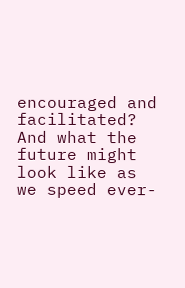encouraged and facilitated? And what the future might look like as we speed ever-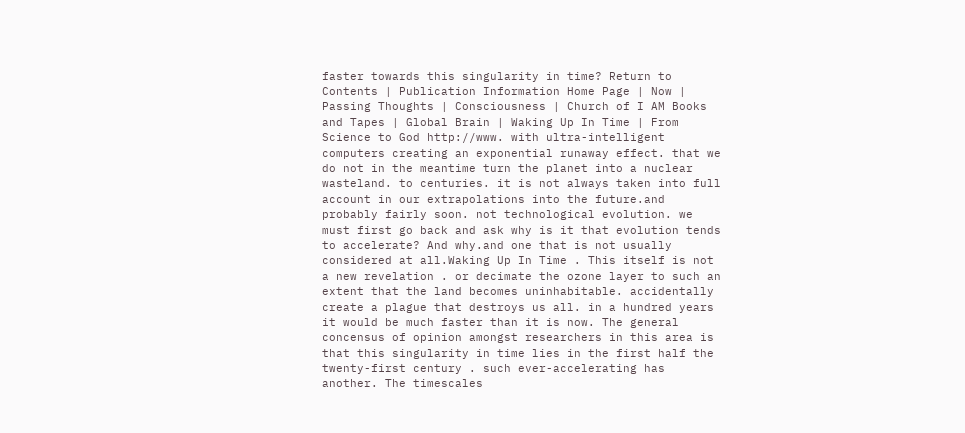faster towards this singularity in time? Return to Contents | Publication Information Home Page | Now | Passing Thoughts | Consciousness | Church of I AM Books and Tapes | Global Brain | Waking Up In Time | From Science to God http://www. with ultra-intelligent computers creating an exponential runaway effect. that we do not in the meantime turn the planet into a nuclear wasteland. to centuries. it is not always taken into full account in our extrapolations into the future.and probably fairly soon. not technological evolution. we must first go back and ask why is it that evolution tends to accelerate? And why.and one that is not usually considered at all.Waking Up In Time . This itself is not a new revelation . or decimate the ozone layer to such an extent that the land becomes uninhabitable. accidentally create a plague that destroys us all. in a hundred years it would be much faster than it is now. The general concensus of opinion amongst researchers in this area is that this singularity in time lies in the first half the twenty-first century . such ever-accelerating has another. The timescales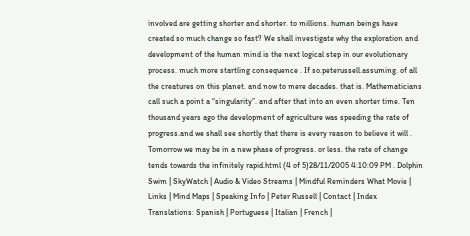involved are getting shorter and shorter. to millions. human beings have created so much change so fast? We shall investigate why the exploration and development of the human mind is the next logical step in our evolutionary process. much more startling consequence . If so.peterussell.assuming. of all the creatures on this planet. and now to mere decades. that is. Mathematicians call such a point a “singularity”. and after that into an even shorter time. Ten thousand years ago the development of agriculture was speeding the rate of progress.and we shall see shortly that there is every reason to believe it will . Tomorrow we may be in a new phase of progress. or less. the rate of change tends towards the infinitely rapid.html (4 of 5)28/11/2005 4:10:09 PM . Dolphin Swim | SkyWatch | Audio & Video Streams | Mindful Reminders What Movie | Links | Mind Maps | Speaking Info | Peter Russell | Contact | Index Translations: Spanish | Portuguese | Italian | French |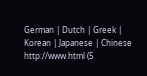German | Dutch | Greek | Korean | Japanese | Chinese http://www.html (5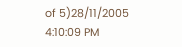of 5)28/11/2005 4:10:09 PM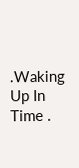.Waking Up In Time .